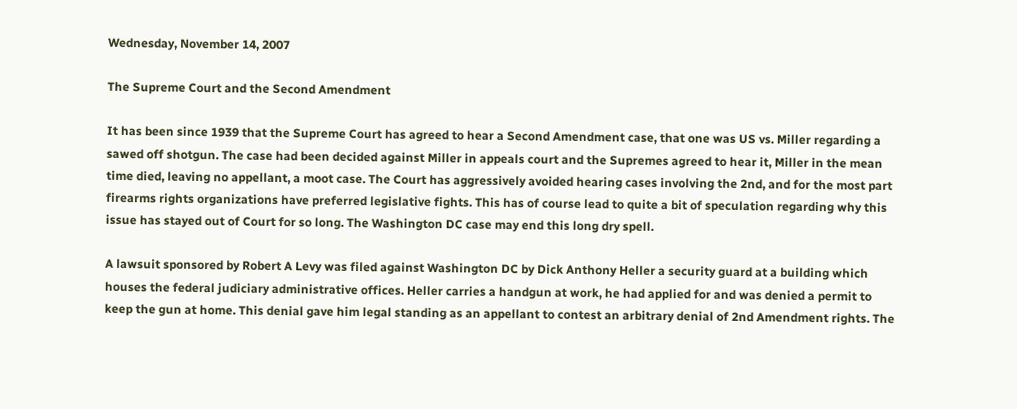Wednesday, November 14, 2007

The Supreme Court and the Second Amendment

It has been since 1939 that the Supreme Court has agreed to hear a Second Amendment case, that one was US vs. Miller regarding a sawed off shotgun. The case had been decided against Miller in appeals court and the Supremes agreed to hear it, Miller in the mean time died, leaving no appellant, a moot case. The Court has aggressively avoided hearing cases involving the 2nd, and for the most part firearms rights organizations have preferred legislative fights. This has of course lead to quite a bit of speculation regarding why this issue has stayed out of Court for so long. The Washington DC case may end this long dry spell.

A lawsuit sponsored by Robert A Levy was filed against Washington DC by Dick Anthony Heller a security guard at a building which houses the federal judiciary administrative offices. Heller carries a handgun at work, he had applied for and was denied a permit to keep the gun at home. This denial gave him legal standing as an appellant to contest an arbitrary denial of 2nd Amendment rights. The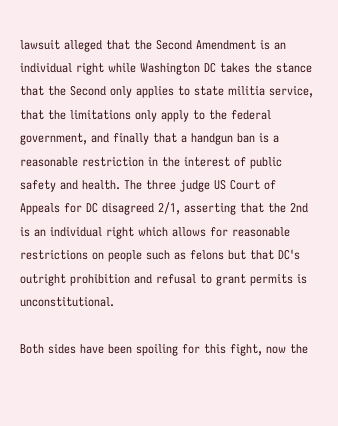lawsuit alleged that the Second Amendment is an individual right while Washington DC takes the stance that the Second only applies to state militia service, that the limitations only apply to the federal government, and finally that a handgun ban is a reasonable restriction in the interest of public safety and health. The three judge US Court of Appeals for DC disagreed 2/1, asserting that the 2nd is an individual right which allows for reasonable restrictions on people such as felons but that DC's outright prohibition and refusal to grant permits is unconstitutional.

Both sides have been spoiling for this fight, now the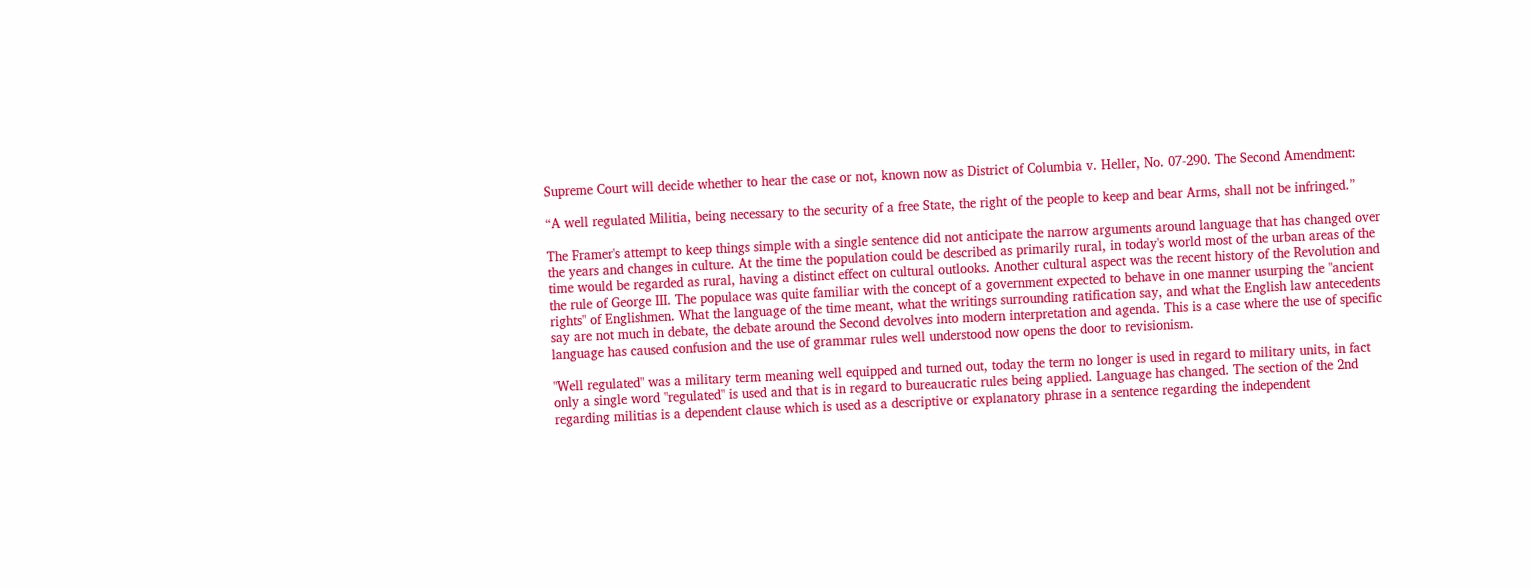Supreme Court will decide whether to hear the case or not, known now as District of Columbia v. Heller, No. 07-290. The Second Amendment:

“A well regulated Militia, being necessary to the security of a free State, the right of the people to keep and bear Arms, shall not be infringed.”

The Framer's attempt to keep things simple with a single sentence did not anticipate the narrow arguments around language that has changed over the years and changes in culture. At the time the population could be described as primarily rural, in today's world most of the urban areas of the time would be regarded as rural, having a distinct effect on cultural outlooks. Another cultural aspect was the recent history of the Revolution and the rule of George III. The populace was quite familiar with the concept of a government expected to behave in one manner usurping the "ancient rights" of Englishmen. What the language of the time meant, what the writings surrounding ratification say, and what the English law antecedents say are not much in debate, the debate around the Second devolves into modern interpretation and agenda. This is a case where the use of specific language has caused confusion and the use of grammar rules well understood now opens the door to revisionism.

"Well regulated" was a military term meaning well equipped and turned out, today the term no longer is used in regard to military units, in fact only a single word "regulated" is used and that is in regard to bureaucratic rules being applied. Language has changed. The section of the 2nd regarding militias is a dependent clause which is used as a descriptive or explanatory phrase in a sentence regarding the independent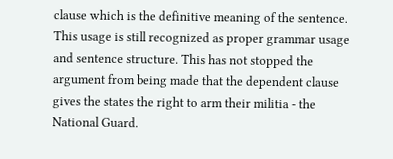clause which is the definitive meaning of the sentence. This usage is still recognized as proper grammar usage and sentence structure. This has not stopped the argument from being made that the dependent clause gives the states the right to arm their militia - the National Guard.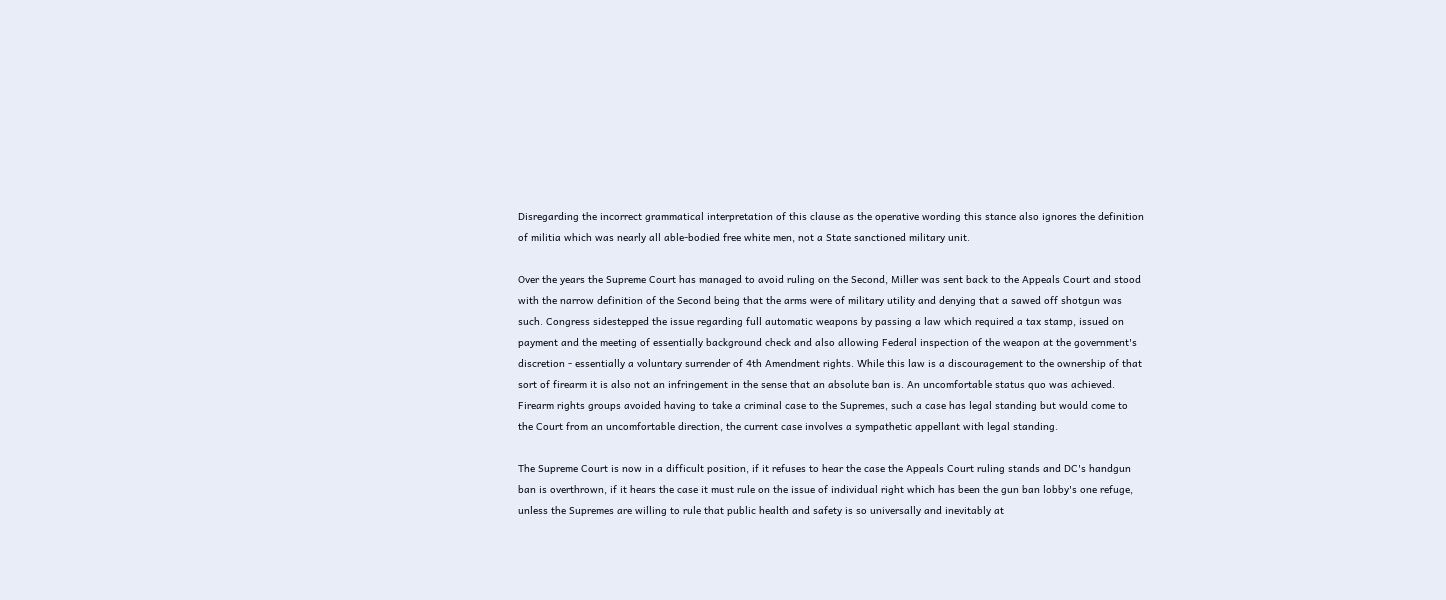Disregarding the incorrect grammatical interpretation of this clause as the operative wording this stance also ignores the definition of militia which was nearly all able-bodied free white men, not a State sanctioned military unit.

Over the years the Supreme Court has managed to avoid ruling on the Second, Miller was sent back to the Appeals Court and stood with the narrow definition of the Second being that the arms were of military utility and denying that a sawed off shotgun was such. Congress sidestepped the issue regarding full automatic weapons by passing a law which required a tax stamp, issued on payment and the meeting of essentially background check and also allowing Federal inspection of the weapon at the government's discretion - essentially a voluntary surrender of 4th Amendment rights. While this law is a discouragement to the ownership of that sort of firearm it is also not an infringement in the sense that an absolute ban is. An uncomfortable status quo was achieved. Firearm rights groups avoided having to take a criminal case to the Supremes, such a case has legal standing but would come to the Court from an uncomfortable direction, the current case involves a sympathetic appellant with legal standing.

The Supreme Court is now in a difficult position, if it refuses to hear the case the Appeals Court ruling stands and DC's handgun ban is overthrown, if it hears the case it must rule on the issue of individual right which has been the gun ban lobby's one refuge, unless the Supremes are willing to rule that public health and safety is so universally and inevitably at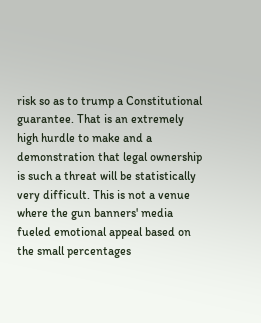risk so as to trump a Constitutional guarantee. That is an extremely high hurdle to make and a demonstration that legal ownership is such a threat will be statistically very difficult. This is not a venue where the gun banners' media fueled emotional appeal based on the small percentages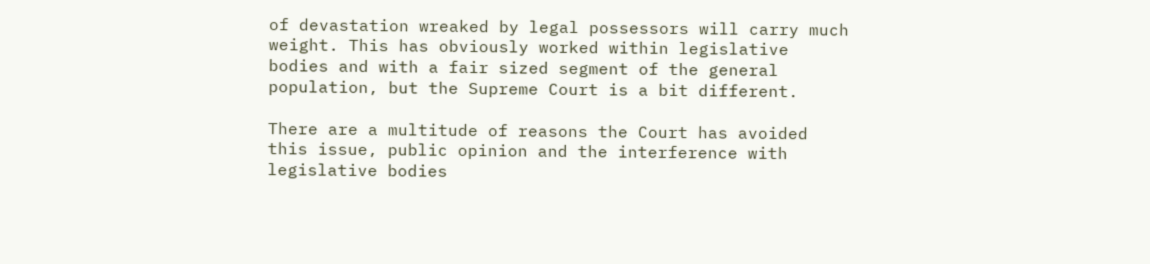of devastation wreaked by legal possessors will carry much weight. This has obviously worked within legislative bodies and with a fair sized segment of the general population, but the Supreme Court is a bit different.

There are a multitude of reasons the Court has avoided this issue, public opinion and the interference with legislative bodies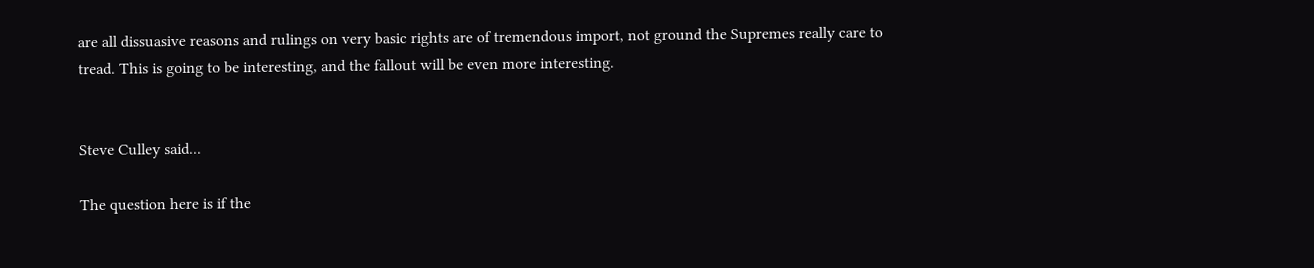are all dissuasive reasons and rulings on very basic rights are of tremendous import, not ground the Supremes really care to tread. This is going to be interesting, and the fallout will be even more interesting.


Steve Culley said...

The question here is if the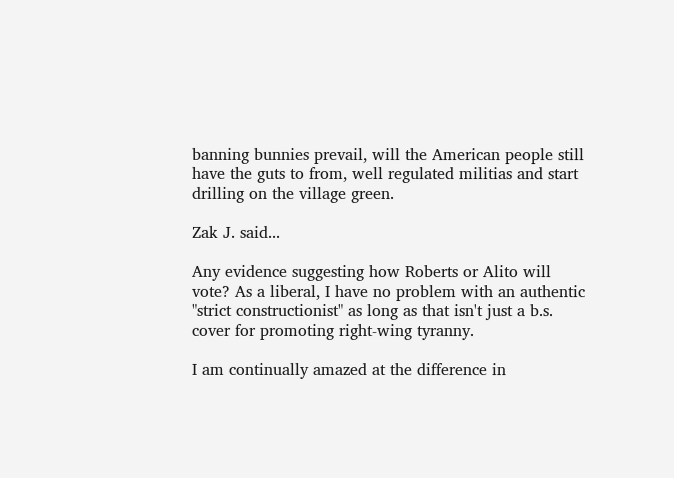banning bunnies prevail, will the American people still have the guts to from, well regulated militias and start drilling on the village green.

Zak J. said...

Any evidence suggesting how Roberts or Alito will vote? As a liberal, I have no problem with an authentic "strict constructionist" as long as that isn't just a b.s. cover for promoting right-wing tyranny.

I am continually amazed at the difference in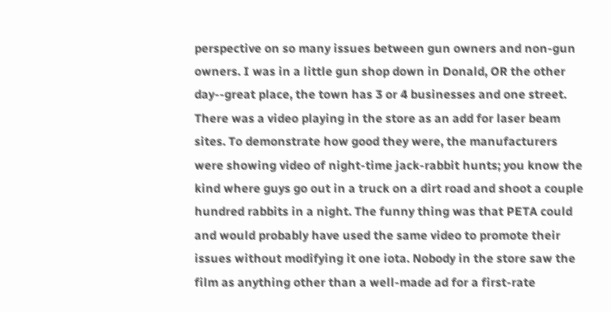perspective on so many issues between gun owners and non-gun owners. I was in a little gun shop down in Donald, OR the other day--great place, the town has 3 or 4 businesses and one street. There was a video playing in the store as an add for laser beam sites. To demonstrate how good they were, the manufacturers were showing video of night-time jack-rabbit hunts; you know the kind where guys go out in a truck on a dirt road and shoot a couple hundred rabbits in a night. The funny thing was that PETA could and would probably have used the same video to promote their issues without modifying it one iota. Nobody in the store saw the film as anything other than a well-made ad for a first-rate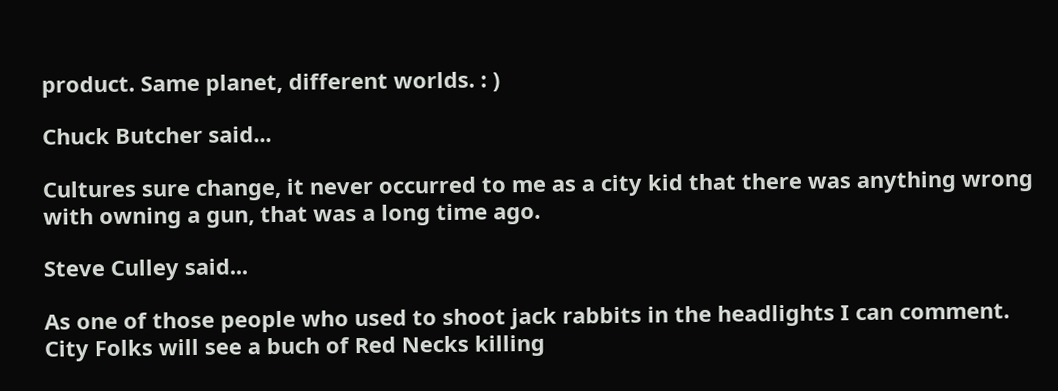product. Same planet, different worlds. : )

Chuck Butcher said...

Cultures sure change, it never occurred to me as a city kid that there was anything wrong with owning a gun, that was a long time ago.

Steve Culley said...

As one of those people who used to shoot jack rabbits in the headlights I can comment. City Folks will see a buch of Red Necks killing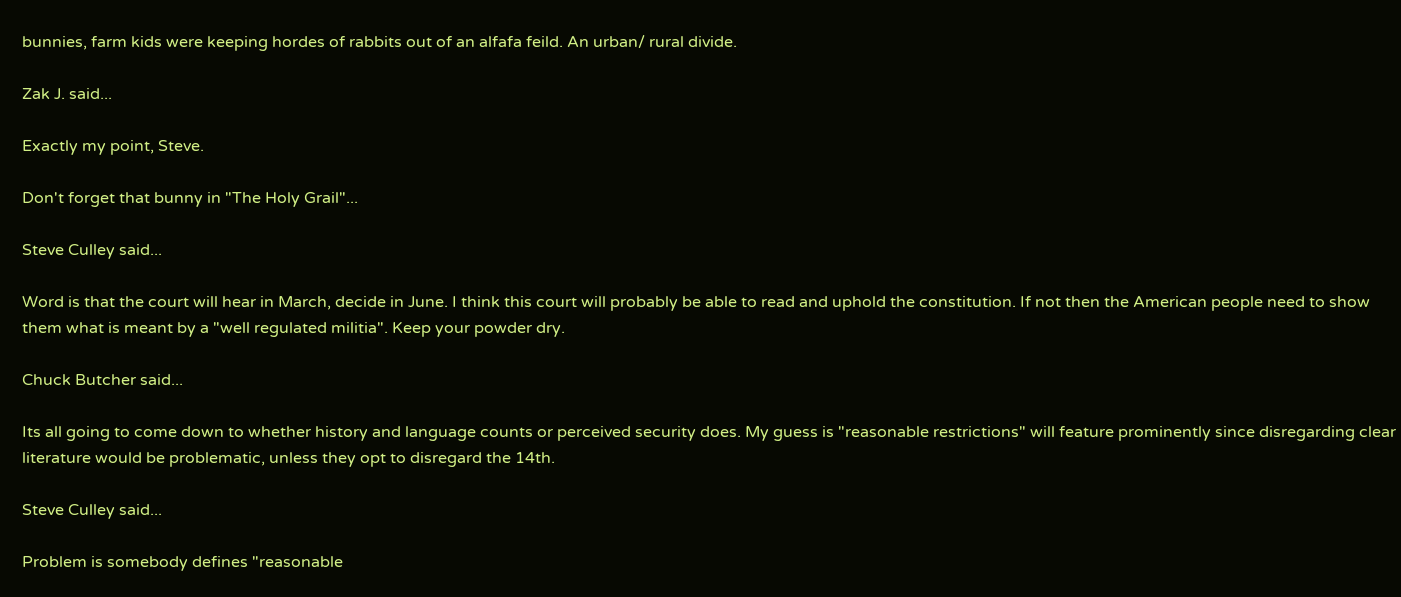bunnies, farm kids were keeping hordes of rabbits out of an alfafa feild. An urban/ rural divide.

Zak J. said...

Exactly my point, Steve.

Don't forget that bunny in "The Holy Grail"...

Steve Culley said...

Word is that the court will hear in March, decide in June. I think this court will probably be able to read and uphold the constitution. If not then the American people need to show them what is meant by a "well regulated militia". Keep your powder dry.

Chuck Butcher said...

Its all going to come down to whether history and language counts or perceived security does. My guess is "reasonable restrictions" will feature prominently since disregarding clear literature would be problematic, unless they opt to disregard the 14th.

Steve Culley said...

Problem is somebody defines "reasonable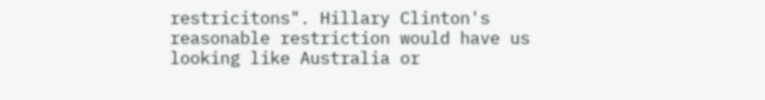restricitons". Hillary Clinton's reasonable restriction would have us looking like Australia or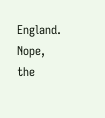England. Nope, the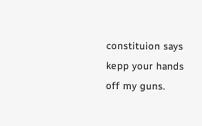constituion says kepp your hands off my guns.